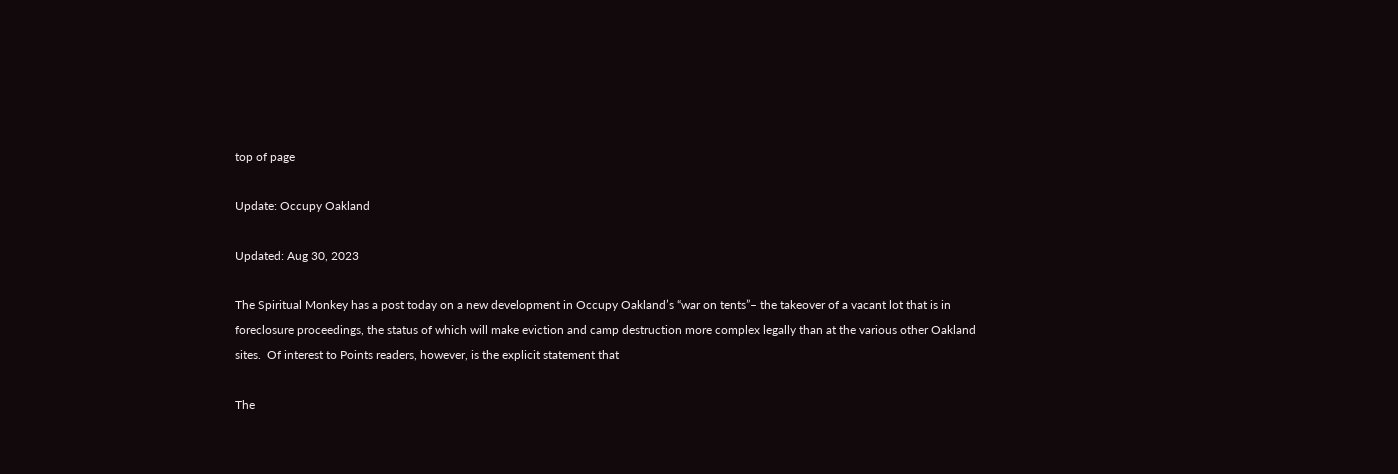top of page

Update: Occupy Oakland

Updated: Aug 30, 2023

The Spiritual Monkey has a post today on a new development in Occupy Oakland’s “war on tents”– the takeover of a vacant lot that is in foreclosure proceedings, the status of which will make eviction and camp destruction more complex legally than at the various other Oakland sites.  Of interest to Points readers, however, is the explicit statement that

The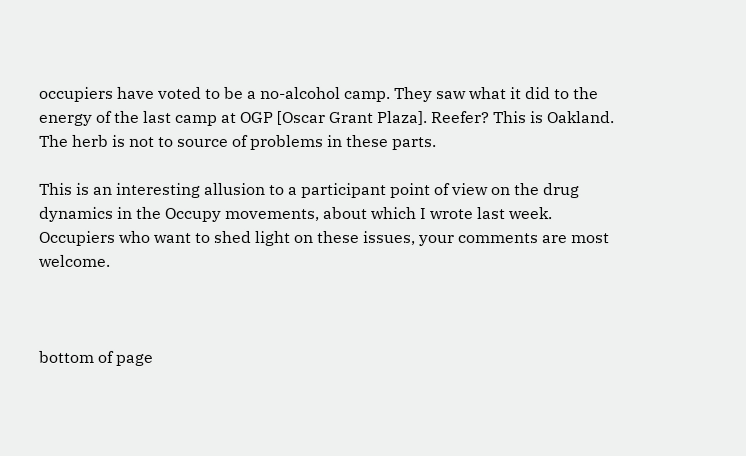occupiers have voted to be a no-alcohol camp. They saw what it did to the energy of the last camp at OGP [Oscar Grant Plaza]. Reefer? This is Oakland. The herb is not to source of problems in these parts.

This is an interesting allusion to a participant point of view on the drug dynamics in the Occupy movements, about which I wrote last week. Occupiers who want to shed light on these issues, your comments are most welcome.



bottom of page